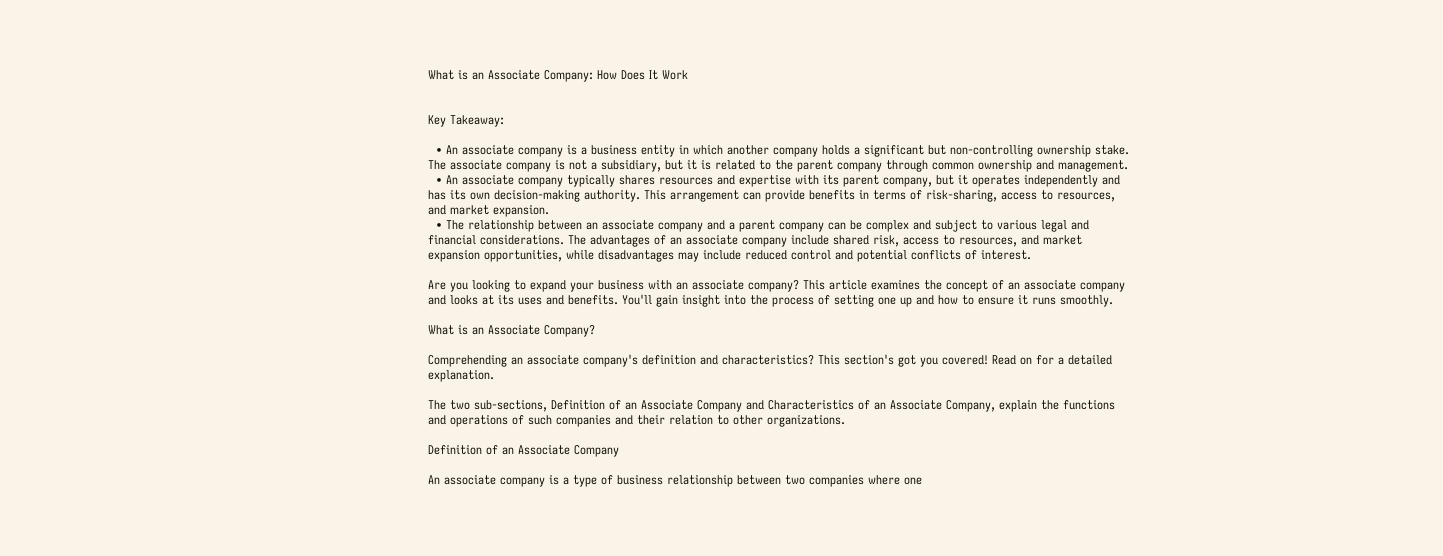What is an Associate Company: How Does It Work


Key Takeaway:

  • An associate company is a business entity in which another company holds a significant but non-controlling ownership stake. The associate company is not a subsidiary, but it is related to the parent company through common ownership and management.
  • An associate company typically shares resources and expertise with its parent company, but it operates independently and has its own decision-making authority. This arrangement can provide benefits in terms of risk-sharing, access to resources, and market expansion.
  • The relationship between an associate company and a parent company can be complex and subject to various legal and financial considerations. The advantages of an associate company include shared risk, access to resources, and market expansion opportunities, while disadvantages may include reduced control and potential conflicts of interest.

Are you looking to expand your business with an associate company? This article examines the concept of an associate company and looks at its uses and benefits. You'll gain insight into the process of setting one up and how to ensure it runs smoothly.

What is an Associate Company?

Comprehending an associate company's definition and characteristics? This section's got you covered! Read on for a detailed explanation.

The two sub-sections, Definition of an Associate Company and Characteristics of an Associate Company, explain the functions and operations of such companies and their relation to other organizations.

Definition of an Associate Company

An associate company is a type of business relationship between two companies where one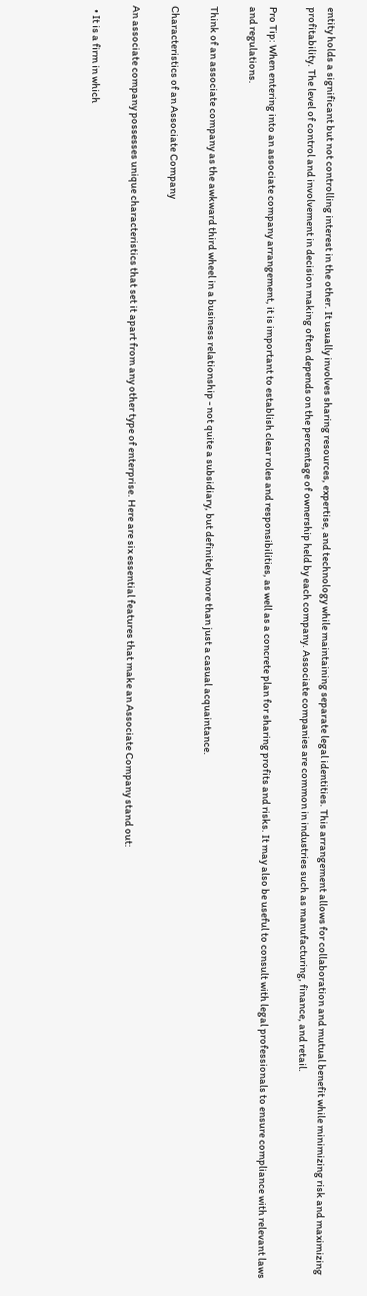entity holds a significant but not controlling interest in the other. It usually involves sharing resources, expertise, and technology while maintaining separate legal identities. This arrangement allows for collaboration and mutual benefit while minimizing risk and maximizing profitability. The level of control and involvement in decision making often depends on the percentage of ownership held by each company. Associate companies are common in industries such as manufacturing, finance, and retail.

Pro Tip: When entering into an associate company arrangement, it is important to establish clear roles and responsibilities, as well as a concrete plan for sharing profits and risks. It may also be useful to consult with legal professionals to ensure compliance with relevant laws and regulations.

Think of an associate company as the awkward third wheel in a business relationship - not quite a subsidiary, but definitely more than just a casual acquaintance.

Characteristics of an Associate Company

An associate company possesses unique characteristics that set it apart from any other type of enterprise. Here are six essential features that make an Associate Company stand out:

  • It is a firm in which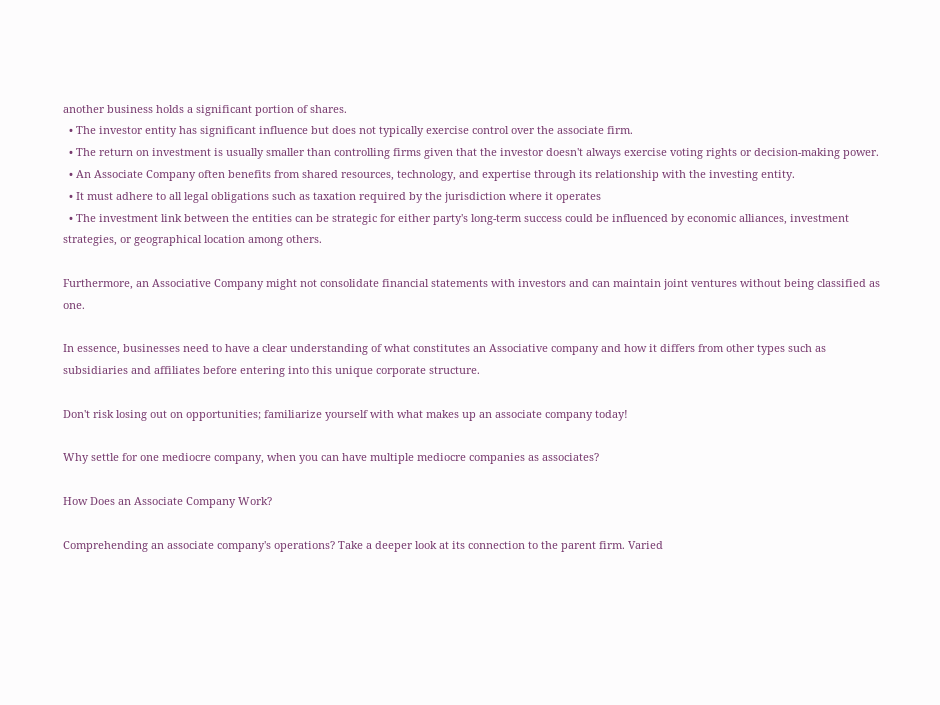another business holds a significant portion of shares.
  • The investor entity has significant influence but does not typically exercise control over the associate firm.
  • The return on investment is usually smaller than controlling firms given that the investor doesn't always exercise voting rights or decision-making power.
  • An Associate Company often benefits from shared resources, technology, and expertise through its relationship with the investing entity.
  • It must adhere to all legal obligations such as taxation required by the jurisdiction where it operates
  • The investment link between the entities can be strategic for either party's long-term success could be influenced by economic alliances, investment strategies, or geographical location among others.

Furthermore, an Associative Company might not consolidate financial statements with investors and can maintain joint ventures without being classified as one.

In essence, businesses need to have a clear understanding of what constitutes an Associative company and how it differs from other types such as subsidiaries and affiliates before entering into this unique corporate structure.

Don't risk losing out on opportunities; familiarize yourself with what makes up an associate company today!

Why settle for one mediocre company, when you can have multiple mediocre companies as associates?

How Does an Associate Company Work?

Comprehending an associate company's operations? Take a deeper look at its connection to the parent firm. Varied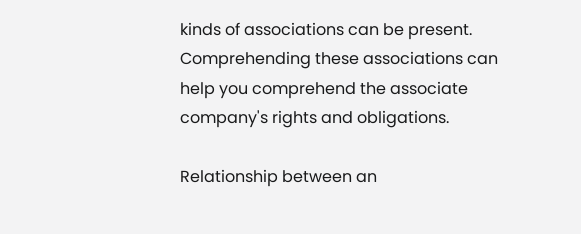kinds of associations can be present. Comprehending these associations can help you comprehend the associate company's rights and obligations.

Relationship between an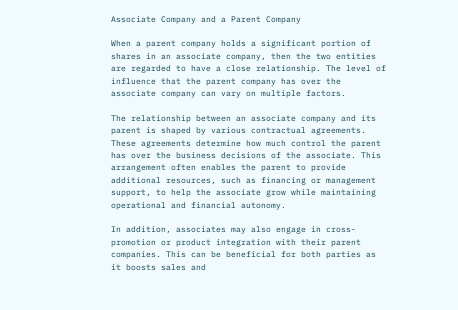Associate Company and a Parent Company

When a parent company holds a significant portion of shares in an associate company, then the two entities are regarded to have a close relationship. The level of influence that the parent company has over the associate company can vary on multiple factors.

The relationship between an associate company and its parent is shaped by various contractual agreements. These agreements determine how much control the parent has over the business decisions of the associate. This arrangement often enables the parent to provide additional resources, such as financing or management support, to help the associate grow while maintaining operational and financial autonomy.

In addition, associates may also engage in cross-promotion or product integration with their parent companies. This can be beneficial for both parties as it boosts sales and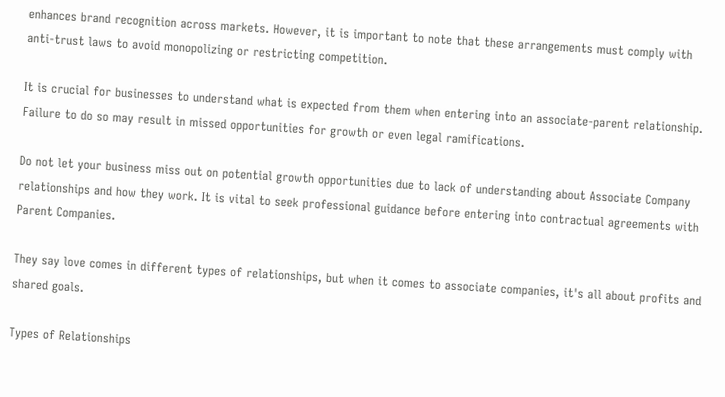enhances brand recognition across markets. However, it is important to note that these arrangements must comply with anti-trust laws to avoid monopolizing or restricting competition.

It is crucial for businesses to understand what is expected from them when entering into an associate-parent relationship. Failure to do so may result in missed opportunities for growth or even legal ramifications.

Do not let your business miss out on potential growth opportunities due to lack of understanding about Associate Company relationships and how they work. It is vital to seek professional guidance before entering into contractual agreements with Parent Companies.

They say love comes in different types of relationships, but when it comes to associate companies, it's all about profits and shared goals.

Types of Relationships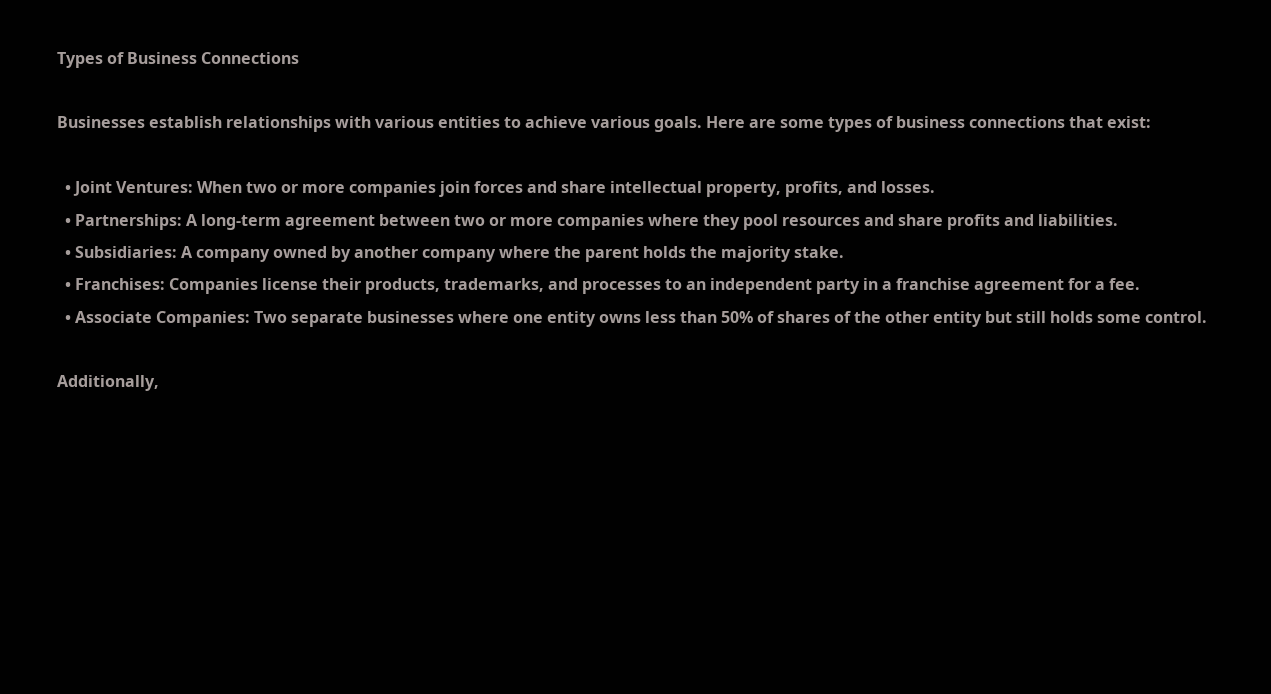Types of Business Connections

Businesses establish relationships with various entities to achieve various goals. Here are some types of business connections that exist:

  • Joint Ventures: When two or more companies join forces and share intellectual property, profits, and losses.
  • Partnerships: A long-term agreement between two or more companies where they pool resources and share profits and liabilities.
  • Subsidiaries: A company owned by another company where the parent holds the majority stake.
  • Franchises: Companies license their products, trademarks, and processes to an independent party in a franchise agreement for a fee.
  • Associate Companies: Two separate businesses where one entity owns less than 50% of shares of the other entity but still holds some control.

Additionally,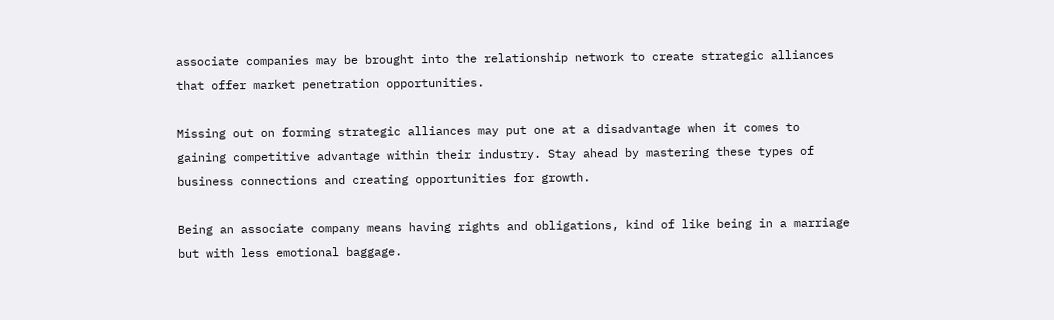associate companies may be brought into the relationship network to create strategic alliances that offer market penetration opportunities.

Missing out on forming strategic alliances may put one at a disadvantage when it comes to gaining competitive advantage within their industry. Stay ahead by mastering these types of business connections and creating opportunities for growth.

Being an associate company means having rights and obligations, kind of like being in a marriage but with less emotional baggage.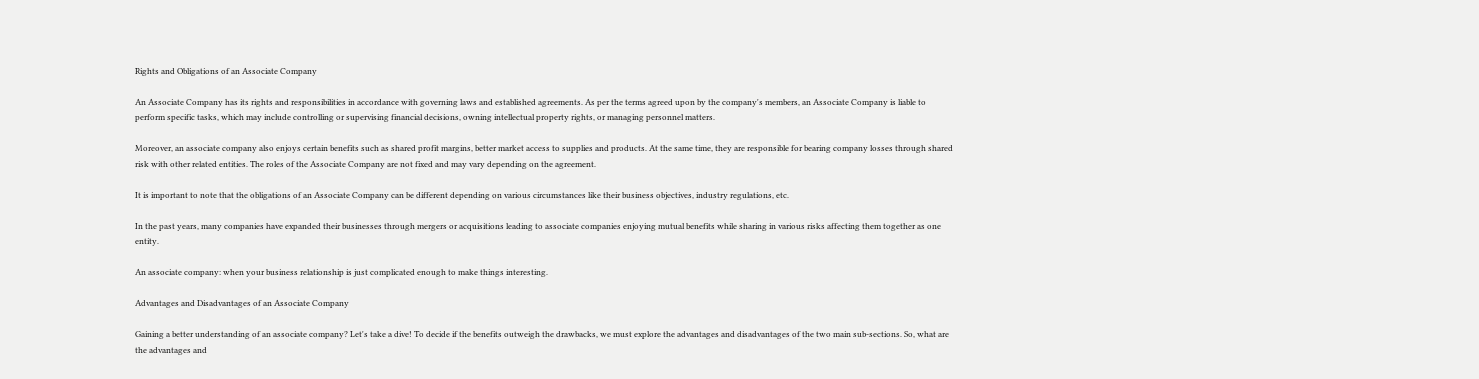Rights and Obligations of an Associate Company

An Associate Company has its rights and responsibilities in accordance with governing laws and established agreements. As per the terms agreed upon by the company's members, an Associate Company is liable to perform specific tasks, which may include controlling or supervising financial decisions, owning intellectual property rights, or managing personnel matters.

Moreover, an associate company also enjoys certain benefits such as shared profit margins, better market access to supplies and products. At the same time, they are responsible for bearing company losses through shared risk with other related entities. The roles of the Associate Company are not fixed and may vary depending on the agreement.

It is important to note that the obligations of an Associate Company can be different depending on various circumstances like their business objectives, industry regulations, etc.

In the past years, many companies have expanded their businesses through mergers or acquisitions leading to associate companies enjoying mutual benefits while sharing in various risks affecting them together as one entity.

An associate company: when your business relationship is just complicated enough to make things interesting.

Advantages and Disadvantages of an Associate Company

Gaining a better understanding of an associate company? Let's take a dive! To decide if the benefits outweigh the drawbacks, we must explore the advantages and disadvantages of the two main sub-sections. So, what are the advantages and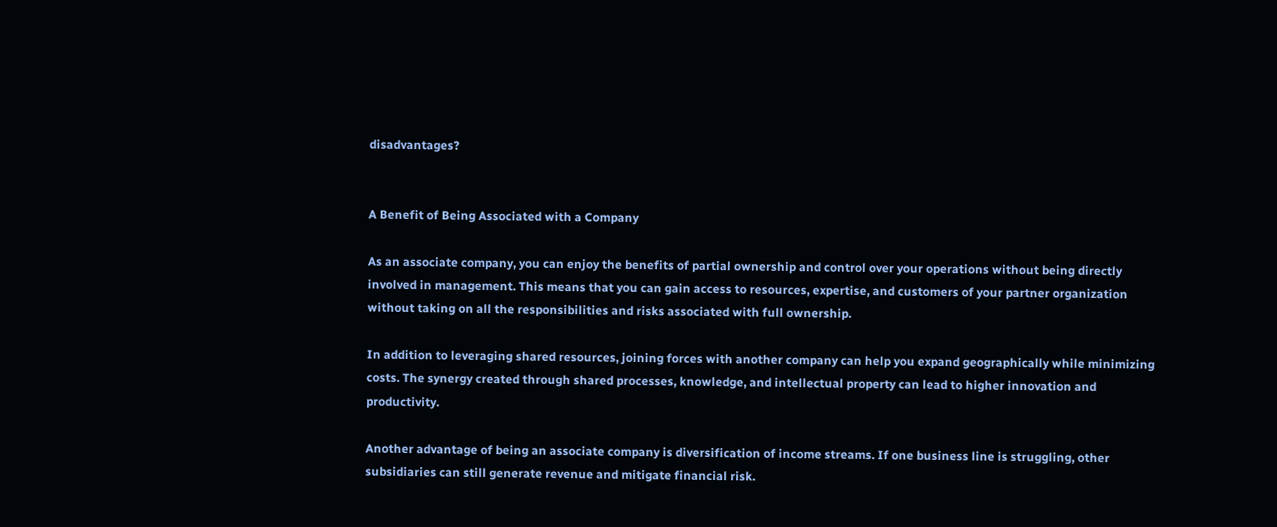disadvantages?


A Benefit of Being Associated with a Company

As an associate company, you can enjoy the benefits of partial ownership and control over your operations without being directly involved in management. This means that you can gain access to resources, expertise, and customers of your partner organization without taking on all the responsibilities and risks associated with full ownership.

In addition to leveraging shared resources, joining forces with another company can help you expand geographically while minimizing costs. The synergy created through shared processes, knowledge, and intellectual property can lead to higher innovation and productivity.

Another advantage of being an associate company is diversification of income streams. If one business line is struggling, other subsidiaries can still generate revenue and mitigate financial risk.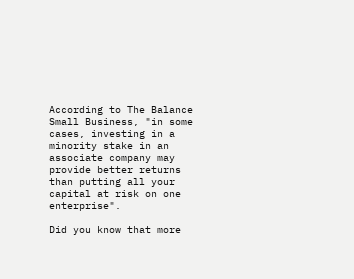According to The Balance Small Business, "in some cases, investing in a minority stake in an associate company may provide better returns than putting all your capital at risk on one enterprise".

Did you know that more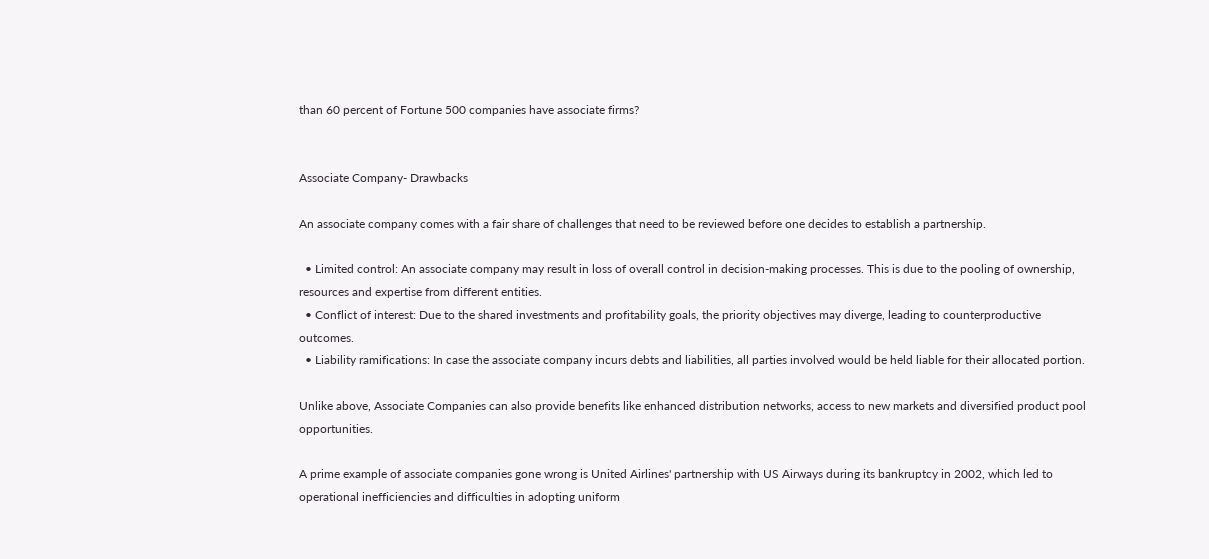than 60 percent of Fortune 500 companies have associate firms?


Associate Company- Drawbacks

An associate company comes with a fair share of challenges that need to be reviewed before one decides to establish a partnership.

  • Limited control: An associate company may result in loss of overall control in decision-making processes. This is due to the pooling of ownership, resources and expertise from different entities.
  • Conflict of interest: Due to the shared investments and profitability goals, the priority objectives may diverge, leading to counterproductive outcomes.
  • Liability ramifications: In case the associate company incurs debts and liabilities, all parties involved would be held liable for their allocated portion.

Unlike above, Associate Companies can also provide benefits like enhanced distribution networks, access to new markets and diversified product pool opportunities.

A prime example of associate companies gone wrong is United Airlines' partnership with US Airways during its bankruptcy in 2002, which led to operational inefficiencies and difficulties in adopting uniform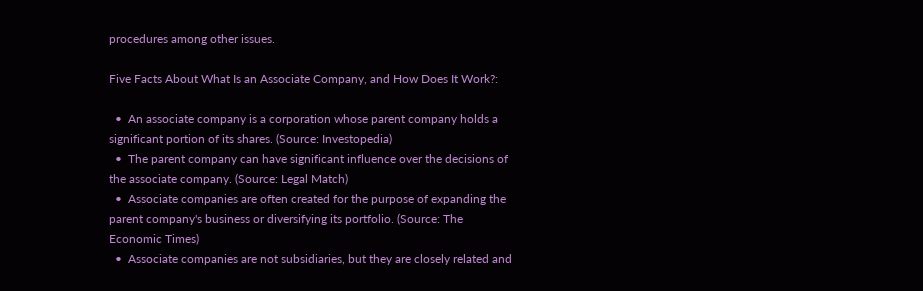procedures among other issues.

Five Facts About What Is an Associate Company, and How Does It Work?:

  •  An associate company is a corporation whose parent company holds a significant portion of its shares. (Source: Investopedia)
  •  The parent company can have significant influence over the decisions of the associate company. (Source: Legal Match)
  •  Associate companies are often created for the purpose of expanding the parent company's business or diversifying its portfolio. (Source: The Economic Times)
  •  Associate companies are not subsidiaries, but they are closely related and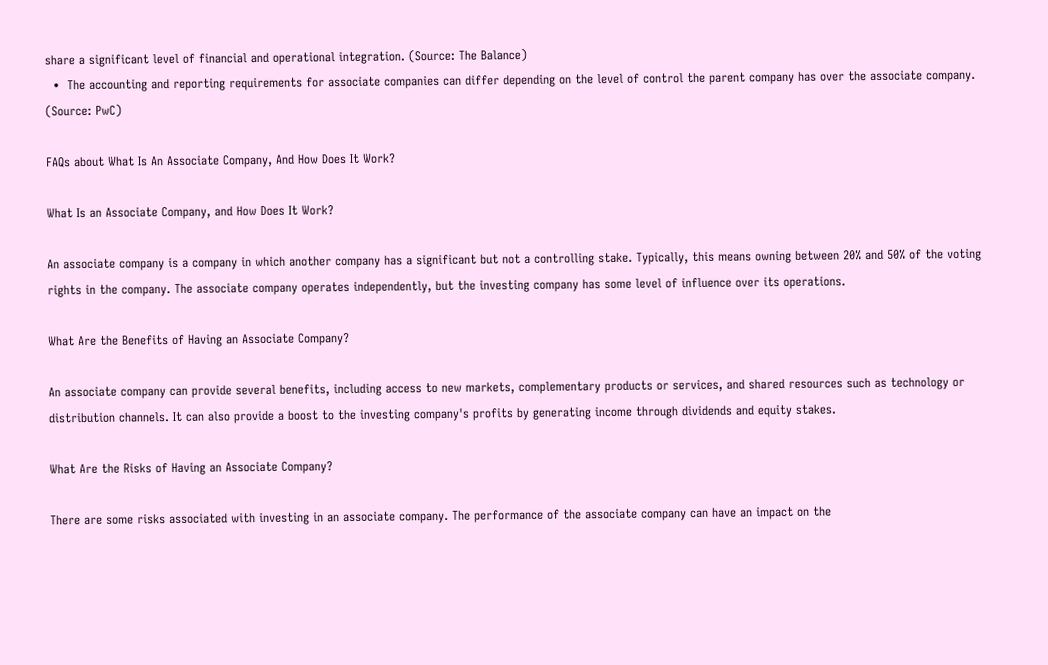share a significant level of financial and operational integration. (Source: The Balance)
  •  The accounting and reporting requirements for associate companies can differ depending on the level of control the parent company has over the associate company. (Source: PwC)

FAQs about What Is An Associate Company, And How Does It Work?

What Is an Associate Company, and How Does It Work?

An associate company is a company in which another company has a significant but not a controlling stake. Typically, this means owning between 20% and 50% of the voting rights in the company. The associate company operates independently, but the investing company has some level of influence over its operations.

What Are the Benefits of Having an Associate Company?

An associate company can provide several benefits, including access to new markets, complementary products or services, and shared resources such as technology or distribution channels. It can also provide a boost to the investing company's profits by generating income through dividends and equity stakes.

What Are the Risks of Having an Associate Company?

There are some risks associated with investing in an associate company. The performance of the associate company can have an impact on the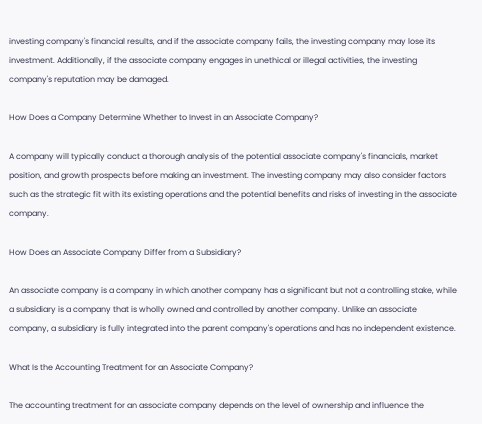investing company's financial results, and if the associate company fails, the investing company may lose its investment. Additionally, if the associate company engages in unethical or illegal activities, the investing company's reputation may be damaged.

How Does a Company Determine Whether to Invest in an Associate Company?

A company will typically conduct a thorough analysis of the potential associate company's financials, market position, and growth prospects before making an investment. The investing company may also consider factors such as the strategic fit with its existing operations and the potential benefits and risks of investing in the associate company.

How Does an Associate Company Differ from a Subsidiary?

An associate company is a company in which another company has a significant but not a controlling stake, while a subsidiary is a company that is wholly owned and controlled by another company. Unlike an associate company, a subsidiary is fully integrated into the parent company's operations and has no independent existence.

What Is the Accounting Treatment for an Associate Company?

The accounting treatment for an associate company depends on the level of ownership and influence the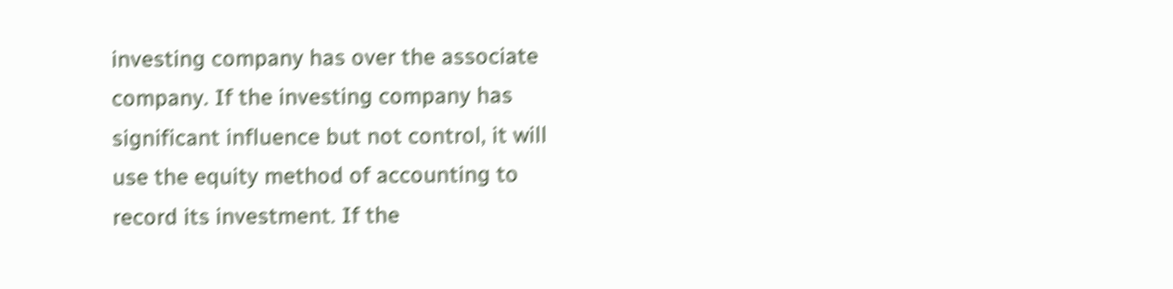investing company has over the associate company. If the investing company has significant influence but not control, it will use the equity method of accounting to record its investment. If the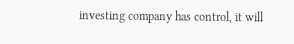investing company has control, it will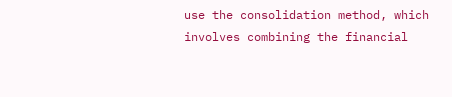use the consolidation method, which involves combining the financial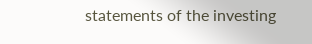statements of the investing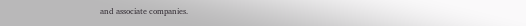and associate companies.